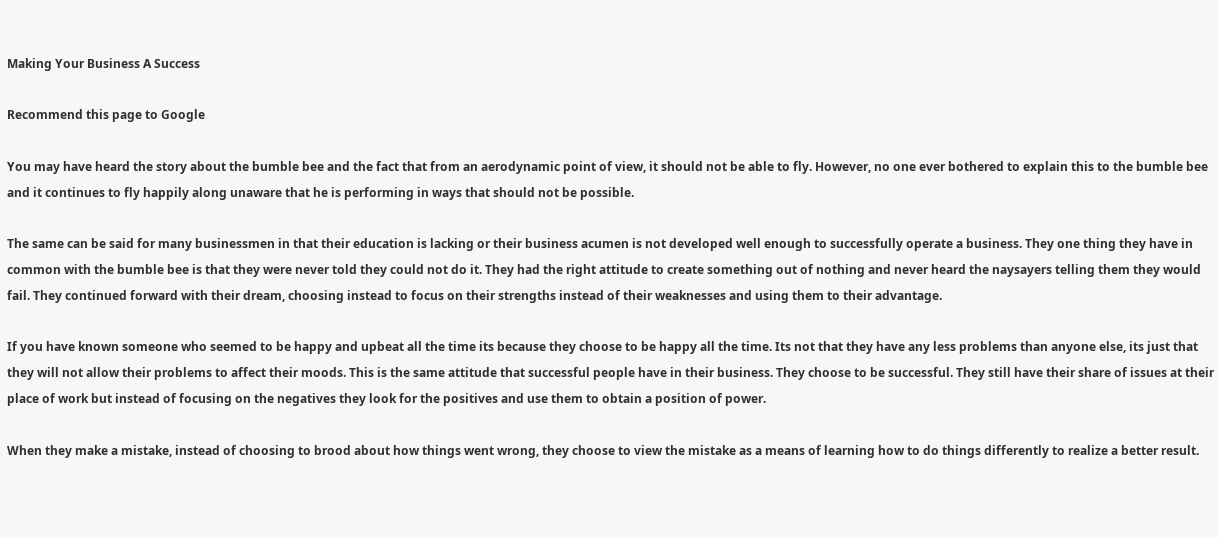Making Your Business A Success

Recommend this page to Google

You may have heard the story about the bumble bee and the fact that from an aerodynamic point of view, it should not be able to fly. However, no one ever bothered to explain this to the bumble bee and it continues to fly happily along unaware that he is performing in ways that should not be possible.

The same can be said for many businessmen in that their education is lacking or their business acumen is not developed well enough to successfully operate a business. They one thing they have in common with the bumble bee is that they were never told they could not do it. They had the right attitude to create something out of nothing and never heard the naysayers telling them they would fail. They continued forward with their dream, choosing instead to focus on their strengths instead of their weaknesses and using them to their advantage.

If you have known someone who seemed to be happy and upbeat all the time its because they choose to be happy all the time. Its not that they have any less problems than anyone else, its just that they will not allow their problems to affect their moods. This is the same attitude that successful people have in their business. They choose to be successful. They still have their share of issues at their place of work but instead of focusing on the negatives they look for the positives and use them to obtain a position of power.

When they make a mistake, instead of choosing to brood about how things went wrong, they choose to view the mistake as a means of learning how to do things differently to realize a better result.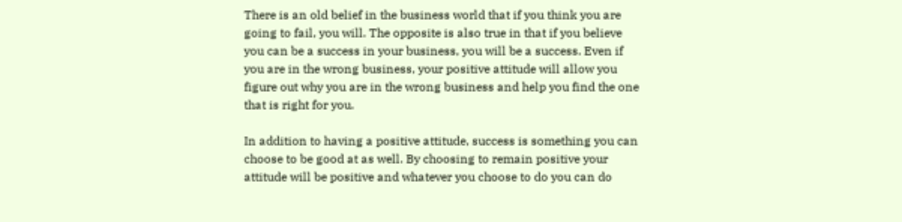There is an old belief in the business world that if you think you are going to fail, you will. The opposite is also true in that if you believe you can be a success in your business, you will be a success. Even if you are in the wrong business, your positive attitude will allow you figure out why you are in the wrong business and help you find the one that is right for you.

In addition to having a positive attitude, success is something you can choose to be good at as well. By choosing to remain positive your attitude will be positive and whatever you choose to do you can do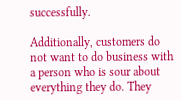successfully.

Additionally, customers do not want to do business with a person who is sour about everything they do. They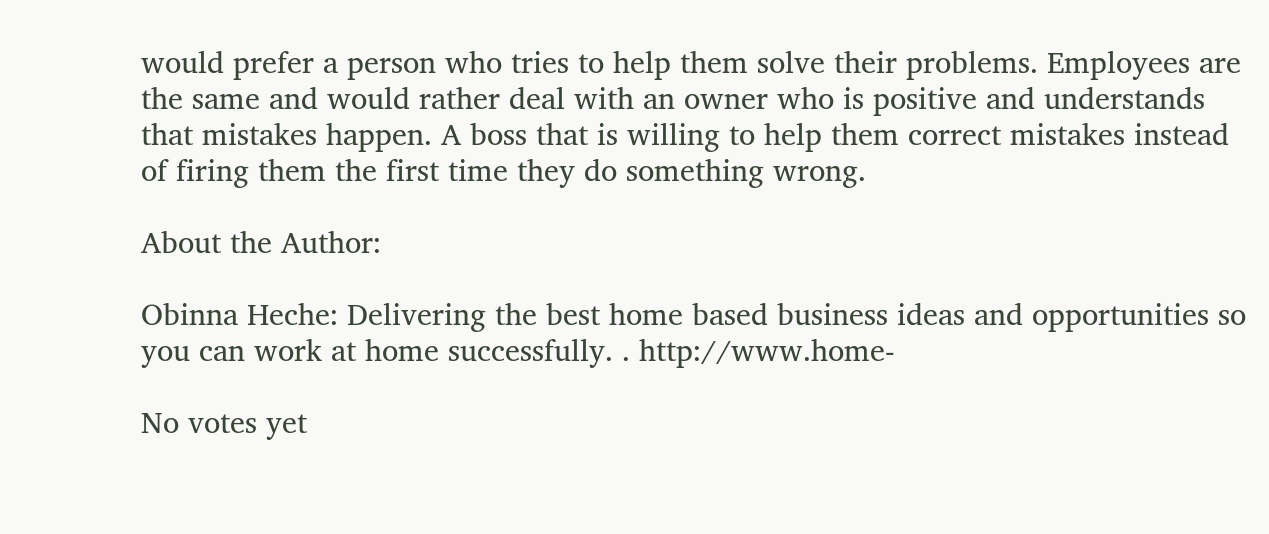would prefer a person who tries to help them solve their problems. Employees are the same and would rather deal with an owner who is positive and understands that mistakes happen. A boss that is willing to help them correct mistakes instead of firing them the first time they do something wrong.

About the Author:

Obinna Heche: Delivering the best home based business ideas and opportunities so you can work at home successfully. . http://www.home-

No votes yet